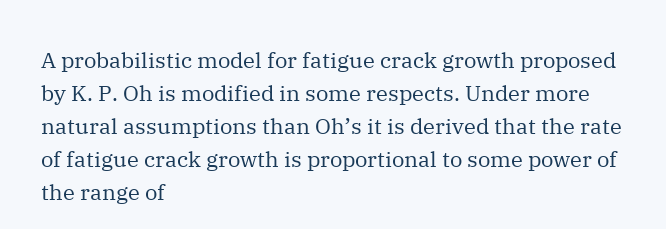A probabilistic model for fatigue crack growth proposed by K. P. Oh is modified in some respects. Under more natural assumptions than Oh’s it is derived that the rate of fatigue crack growth is proportional to some power of the range of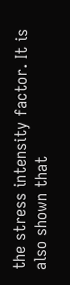the stress intensity factor. It is also shown that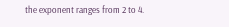the exponent ranges from 2 to 4.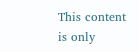This content is only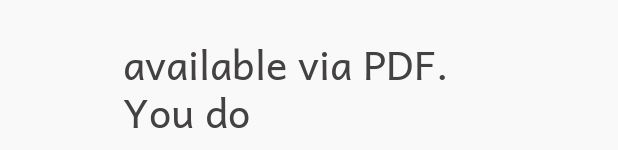available via PDF.
You do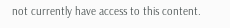not currently have access to this content.